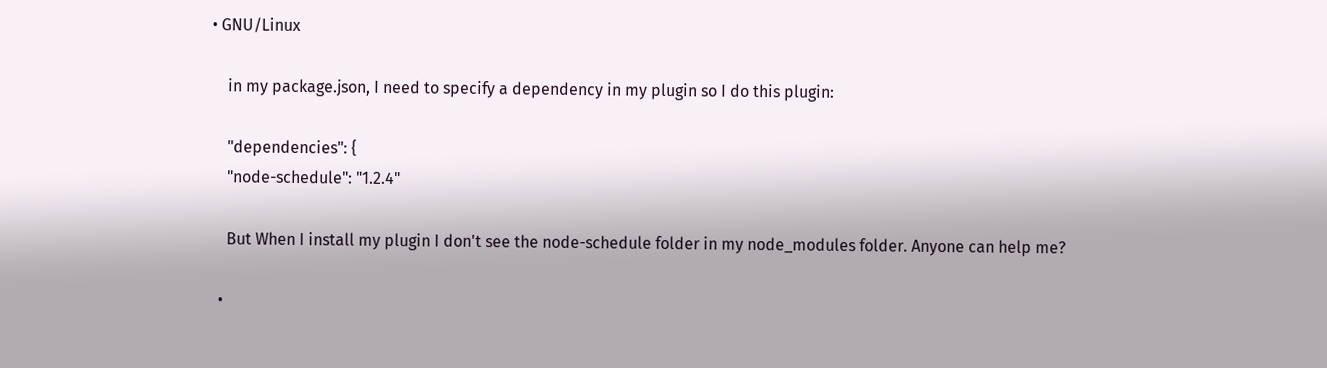• GNU/Linux

    in my package.json, I need to specify a dependency in my plugin so I do this plugin:

    "dependencies": {
    "node-schedule": "1.2.4"

    But When I install my plugin I don't see the node-schedule folder in my node_modules folder. Anyone can help me?

  •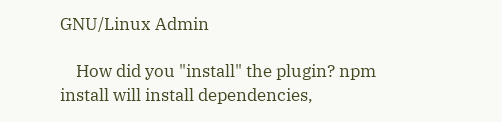GNU/Linux Admin

    How did you "install" the plugin? npm install will install dependencies,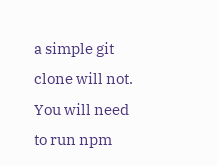a simple git clone will not. You will need to run npm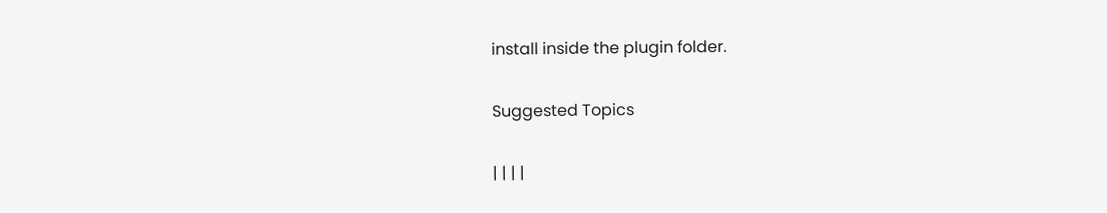install inside the plugin folder.

Suggested Topics

| | | |